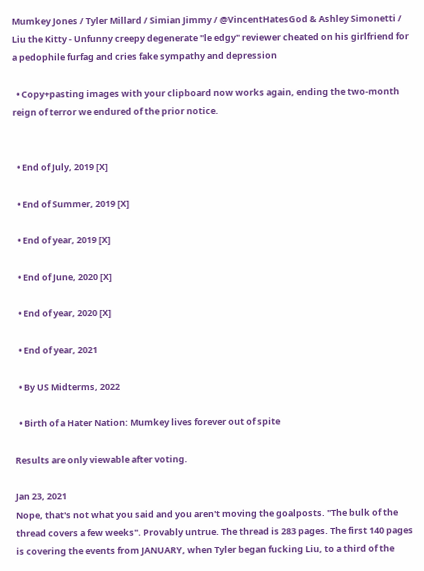Mumkey Jones / Tyler Millard / Simian Jimmy / @VincentHatesGod & Ashley Simonetti / Liu the Kitty - Unfunny creepy degenerate "le edgy" reviewer cheated on his girlfriend for a pedophile furfag and cries fake sympathy and depression

  • Copy+pasting images with your clipboard now works again, ending the two-month reign of terror we endured of the prior notice.


  • End of July, 2019 [X]

  • End of Summer, 2019 [X]

  • End of year, 2019 [X]

  • End of June, 2020 [X]

  • End of year, 2020 [X]

  • End of year, 2021

  • By US Midterms, 2022

  • Birth of a Hater Nation: Mumkey lives forever out of spite

Results are only viewable after voting.

Jan 23, 2021
Nope, that's not what you said and you aren't moving the goalposts. "The bulk of the thread covers a few weeks". Provably untrue. The thread is 283 pages. The first 140 pages is covering the events from JANUARY, when Tyler began fucking Liu, to a third of the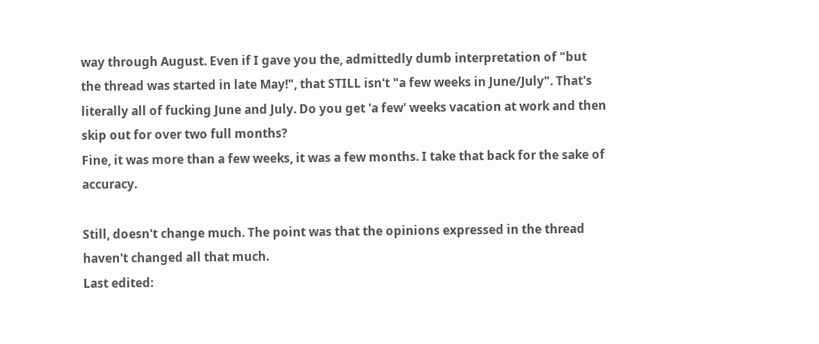way through August. Even if I gave you the, admittedly dumb interpretation of "but the thread was started in late May!", that STILL isn't "a few weeks in June/July". That's literally all of fucking June and July. Do you get 'a few' weeks vacation at work and then skip out for over two full months?
Fine, it was more than a few weeks, it was a few months. I take that back for the sake of accuracy.

Still, doesn't change much. The point was that the opinions expressed in the thread haven't changed all that much.
Last edited: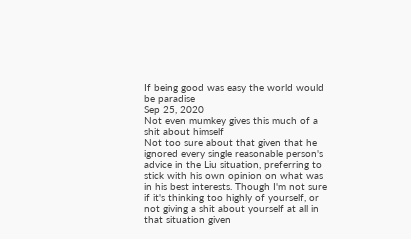If being good was easy the world would be paradise
Sep 25, 2020
Not even mumkey gives this much of a shit about himself
Not too sure about that given that he ignored every single reasonable person's advice in the Liu situation, preferring to stick with his own opinion on what was in his best interests. Though I'm not sure if it's thinking too highly of yourself, or not giving a shit about yourself at all in that situation given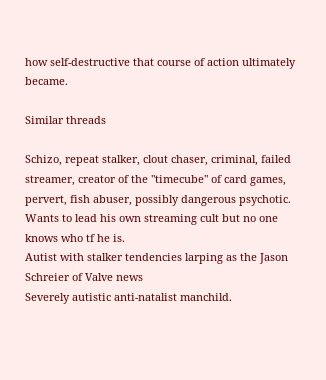how self-destructive that course of action ultimately became.

Similar threads

Schizo, repeat stalker, clout chaser, criminal, failed streamer, creator of the "timecube" of card games, pervert, fish abuser, possibly dangerous psychotic. Wants to lead his own streaming cult but no one knows who tf he is.
Autist with stalker tendencies larping as the Jason Schreier of Valve news
Severely autistic anti-natalist manchild.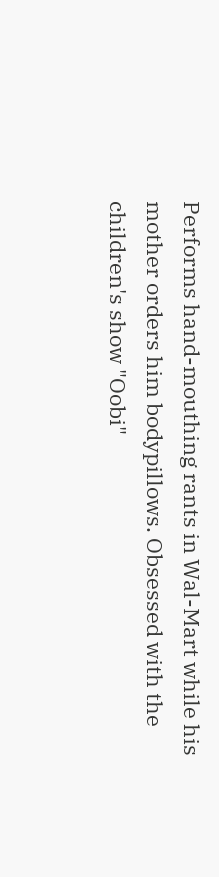Performs hand-mouthing rants in Wal-Mart while his mother orders him bodypillows. Obsessed with the children's show "Oobi"